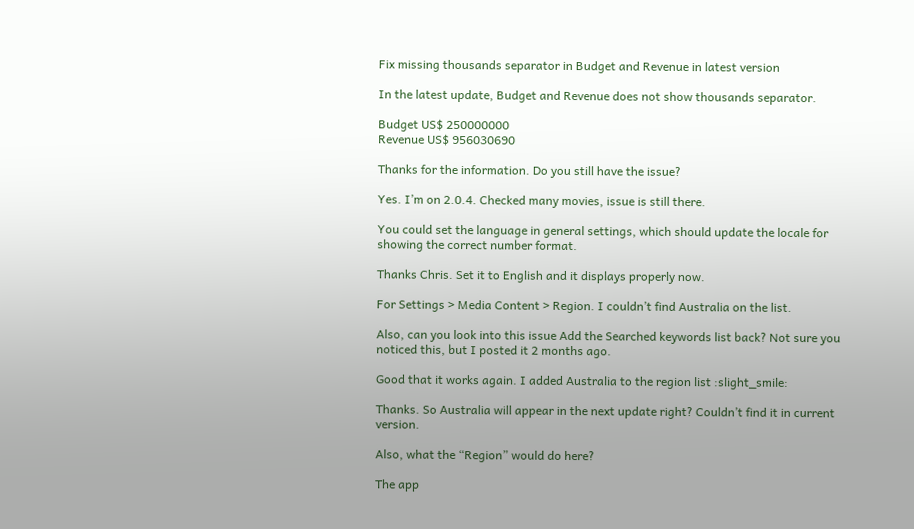Fix missing thousands separator in Budget and Revenue in latest version

In the latest update, Budget and Revenue does not show thousands separator.

Budget US$ 250000000
Revenue US$ 956030690

Thanks for the information. Do you still have the issue?

Yes. I’m on 2.0.4. Checked many movies, issue is still there.

You could set the language in general settings, which should update the locale for showing the correct number format.

Thanks Chris. Set it to English and it displays properly now.

For Settings > Media Content > Region. I couldn’t find Australia on the list.

Also, can you look into this issue Add the Searched keywords list back? Not sure you noticed this, but I posted it 2 months ago.

Good that it works again. I added Australia to the region list :slight_smile:

Thanks. So Australia will appear in the next update right? Couldn’t find it in current version.

Also, what the “Region” would do here?

The app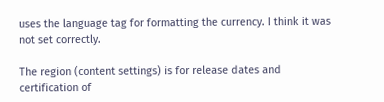uses the language tag for formatting the currency. I think it was not set correctly.

The region (content settings) is for release dates and certification of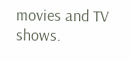movies and TV shows.